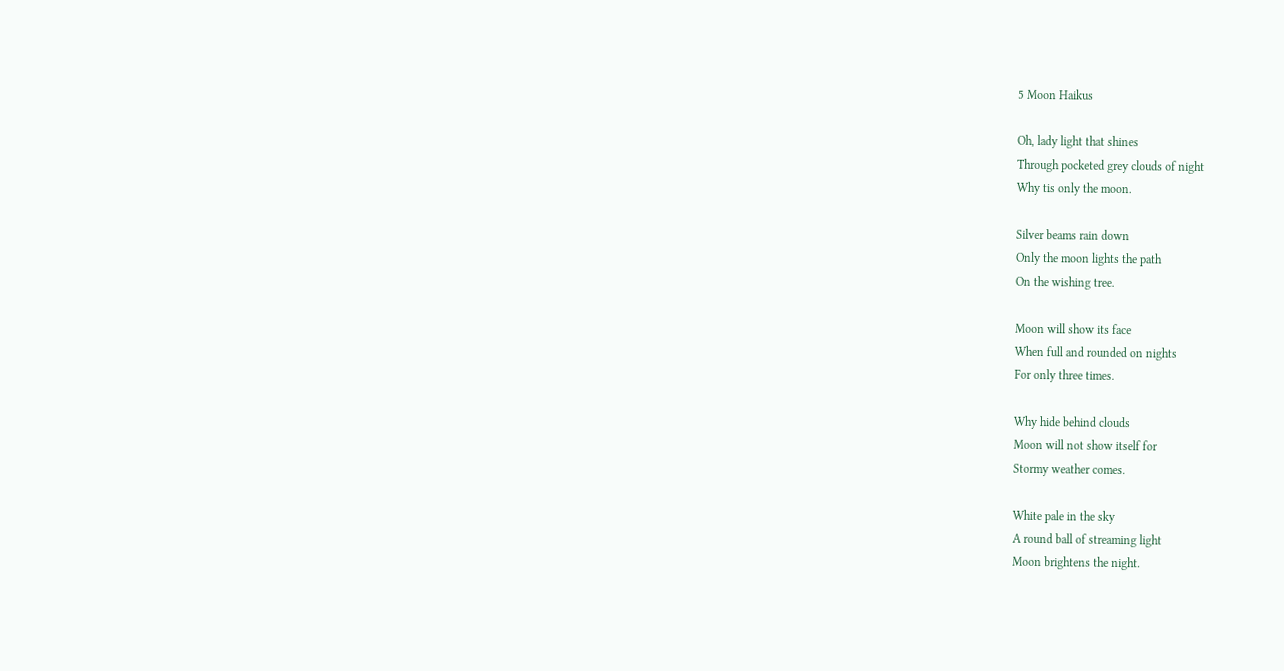5 Moon Haikus

Oh, lady light that shines
Through pocketed grey clouds of night
Why tis only the moon.

Silver beams rain down
Only the moon lights the path
On the wishing tree.

Moon will show its face
When full and rounded on nights
For only three times.

Why hide behind clouds
Moon will not show itself for
Stormy weather comes.

White pale in the sky
A round ball of streaming light
Moon brightens the night.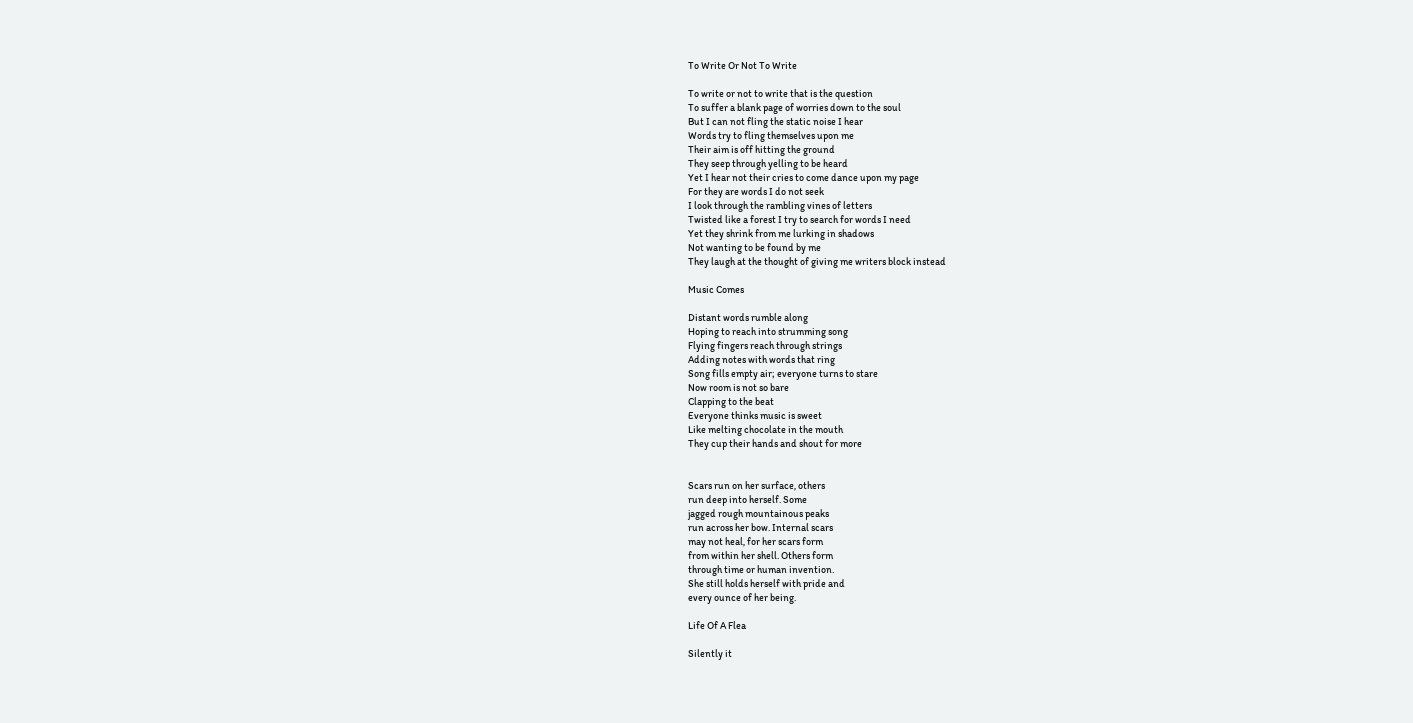To Write Or Not To Write

To write or not to write that is the question
To suffer a blank page of worries down to the soul
But I can not fling the static noise I hear
Words try to fling themselves upon me
Their aim is off hitting the ground
They seep through yelling to be heard
Yet I hear not their cries to come dance upon my page
For they are words I do not seek
I look through the rambling vines of letters
Twisted like a forest I try to search for words I need
Yet they shrink from me lurking in shadows
Not wanting to be found by me
They laugh at the thought of giving me writers block instead

Music Comes

Distant words rumble along
Hoping to reach into strumming song
Flying fingers reach through strings
Adding notes with words that ring
Song fills empty air; everyone turns to stare
Now room is not so bare
Clapping to the beat
Everyone thinks music is sweet
Like melting chocolate in the mouth
They cup their hands and shout for more


Scars run on her surface, others
run deep into herself. Some
jagged rough mountainous peaks
run across her bow. Internal scars
may not heal, for her scars form
from within her shell. Others form
through time or human invention.
She still holds herself with pride and
every ounce of her being.

Life Of A Flea

Silently it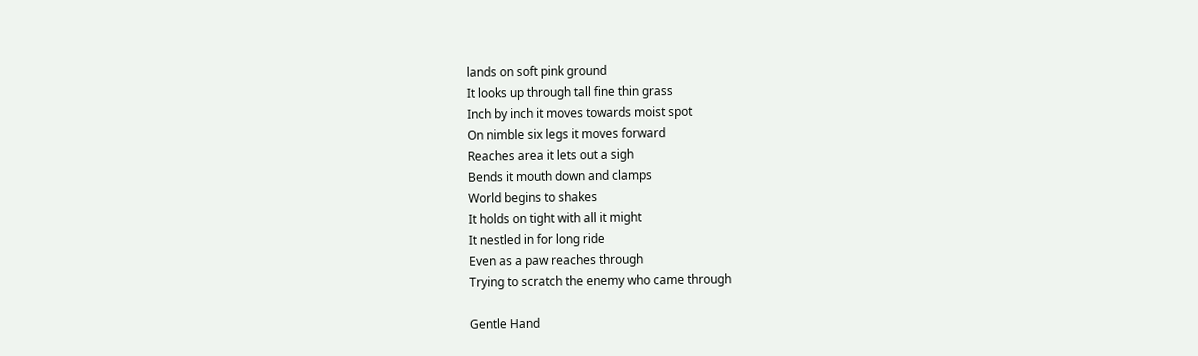lands on soft pink ground
It looks up through tall fine thin grass
Inch by inch it moves towards moist spot
On nimble six legs it moves forward
Reaches area it lets out a sigh
Bends it mouth down and clamps
World begins to shakes
It holds on tight with all it might
It nestled in for long ride
Even as a paw reaches through
Trying to scratch the enemy who came through

Gentle Hand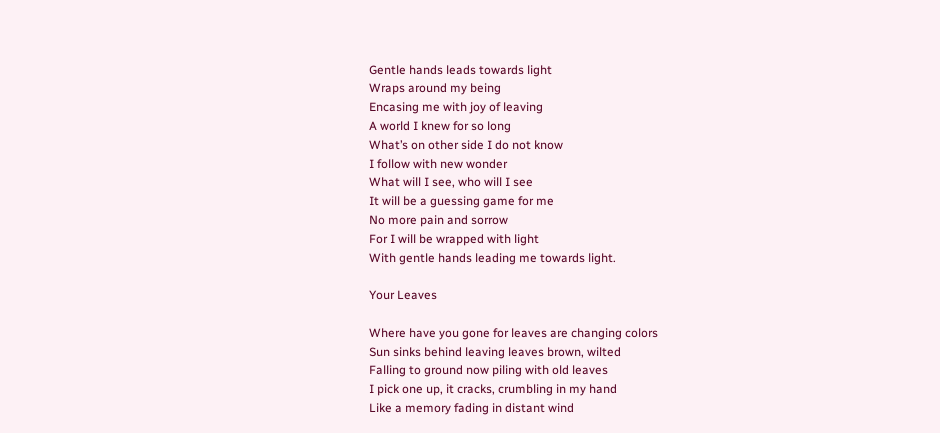Gentle hands leads towards light
Wraps around my being
Encasing me with joy of leaving
A world I knew for so long
What’s on other side I do not know
I follow with new wonder
What will I see, who will I see
It will be a guessing game for me
No more pain and sorrow
For I will be wrapped with light
With gentle hands leading me towards light.

Your Leaves

Where have you gone for leaves are changing colors
Sun sinks behind leaving leaves brown, wilted
Falling to ground now piling with old leaves
I pick one up, it cracks, crumbling in my hand
Like a memory fading in distant wind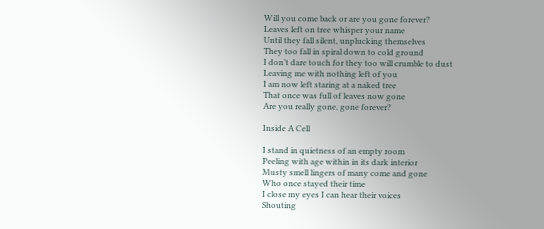Will you come back or are you gone forever?
Leaves left on tree whisper your name
Until they fall silent, unplucking themselves
They too fall in spiral down to cold ground
I don’t dare touch for they too will crumble to dust
Leaving me with nothing left of you
I am now left staring at a naked tree
That once was full of leaves now gone
Are you really gone, gone forever?

Inside A Cell

I stand in quietness of an empty room
Peeling with age within in its dark interior
Musty smell lingers of many come and gone
Who once stayed their time
I close my eyes I can hear their voices
Shouting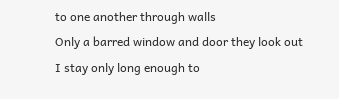to one another through walls
Only a barred window and door they look out
I stay only long enough to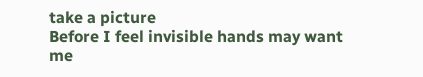take a picture
Before I feel invisible hands may want me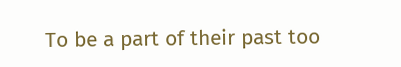To be a part of their past too